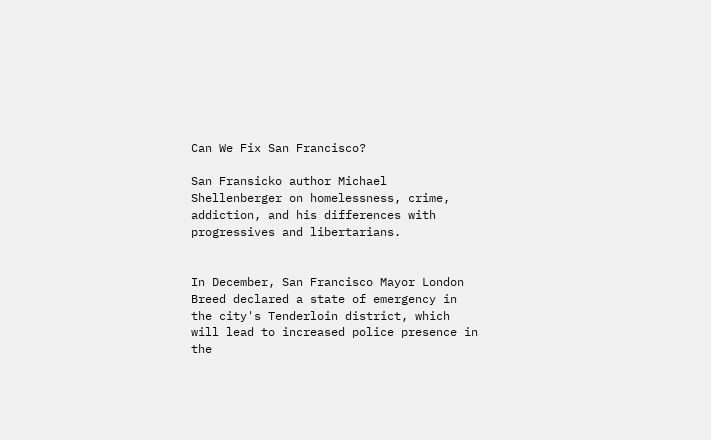Can We Fix San Francisco?

San Fransicko author Michael Shellenberger on homelessness, crime, addiction, and his differences with progressives and libertarians.


In December, San Francisco Mayor London Breed declared a state of emergency in the city's Tenderloin district, which will lead to increased police presence in the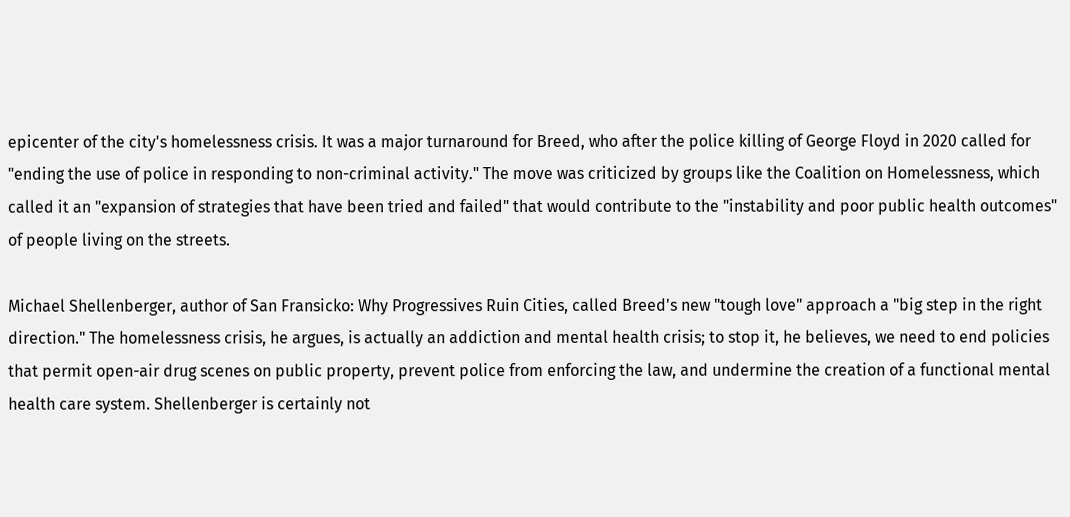epicenter of the city's homelessness crisis. It was a major turnaround for Breed, who after the police killing of George Floyd in 2020 called for "ending the use of police in responding to non-criminal activity." The move was criticized by groups like the Coalition on Homelessness, which called it an "expansion of strategies that have been tried and failed" that would contribute to the "instability and poor public health outcomes" of people living on the streets.

Michael Shellenberger, author of San Fransicko: Why Progressives Ruin Cities, called Breed's new "tough love" approach a "big step in the right direction." The homelessness crisis, he argues, is actually an addiction and mental health crisis; to stop it, he believes, we need to end policies that permit open-air drug scenes on public property, prevent police from enforcing the law, and undermine the creation of a functional mental health care system. Shellenberger is certainly not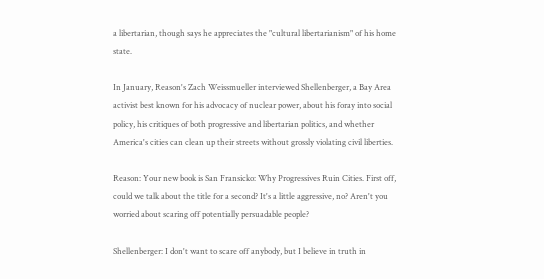a libertarian, though says he appreciates the "cultural libertarianism" of his home state.

In January, Reason's Zach Weissmueller interviewed Shellenberger, a Bay Area activist best known for his advocacy of nuclear power, about his foray into social policy, his critiques of both progressive and libertarian politics, and whether America's cities can clean up their streets without grossly violating civil liberties.

Reason: Your new book is San Fransicko: Why Progressives Ruin Cities. First off, could we talk about the title for a second? It's a little aggressive, no? Aren't you worried about scaring off potentially persuadable people?

Shellenberger: I don't want to scare off anybody, but I believe in truth in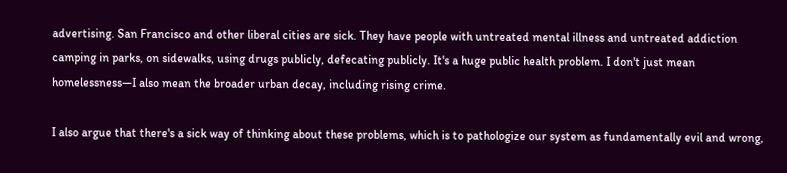advertising. San Francisco and other liberal cities are sick. They have people with untreated mental illness and untreated addiction camping in parks, on sidewalks, using drugs publicly, defecating publicly. It's a huge public health problem. I don't just mean homelessness—I also mean the broader urban decay, including rising crime.

I also argue that there's a sick way of thinking about these problems, which is to pathologize our system as fundamentally evil and wrong,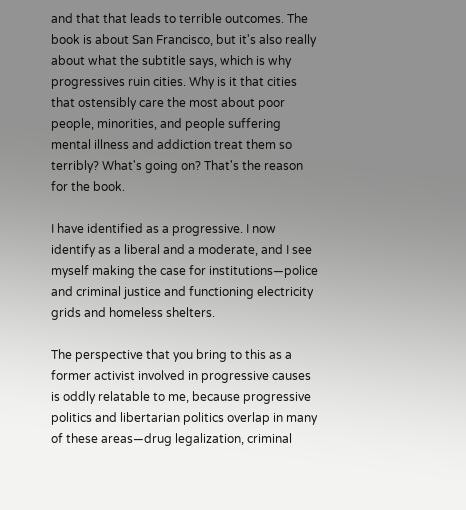and that that leads to terrible outcomes. The book is about San Francisco, but it's also really about what the subtitle says, which is why progressives ruin cities. Why is it that cities that ostensibly care the most about poor people, minorities, and people suffering mental illness and addiction treat them so terribly? What's going on? That's the reason for the book.

I have identified as a progressive. I now identify as a liberal and a moderate, and I see myself making the case for institutions—police and criminal justice and functioning electricity grids and homeless shelters.

The perspective that you bring to this as a former activist involved in progressive causes is oddly relatable to me, because progressive politics and libertarian politics overlap in many of these areas—drug legalization, criminal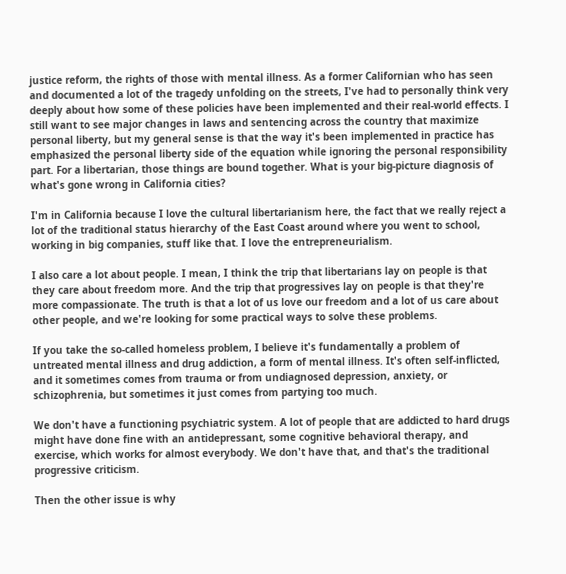justice reform, the rights of those with mental illness. As a former Californian who has seen and documented a lot of the tragedy unfolding on the streets, I've had to personally think very deeply about how some of these policies have been implemented and their real-world effects. I still want to see major changes in laws and sentencing across the country that maximize personal liberty, but my general sense is that the way it's been implemented in practice has emphasized the personal liberty side of the equation while ignoring the personal responsibility part. For a libertarian, those things are bound together. What is your big-picture diagnosis of what's gone wrong in California cities?

I'm in California because I love the cultural libertarianism here, the fact that we really reject a lot of the traditional status hierarchy of the East Coast around where you went to school, working in big companies, stuff like that. I love the entrepreneurialism.

I also care a lot about people. I mean, I think the trip that libertarians lay on people is that they care about freedom more. And the trip that progressives lay on people is that they're more compassionate. The truth is that a lot of us love our freedom and a lot of us care about other people, and we're looking for some practical ways to solve these problems.

If you take the so-called homeless problem, I believe it's fundamentally a problem of untreated mental illness and drug addiction, a form of mental illness. It's often self-inflicted, and it sometimes comes from trauma or from undiagnosed depression, anxiety, or schizophrenia, but sometimes it just comes from partying too much.

We don't have a functioning psychiatric system. A lot of people that are addicted to hard drugs might have done fine with an antidepressant, some cognitive behavioral therapy, and exercise, which works for almost everybody. We don't have that, and that's the traditional progressive criticism.

Then the other issue is why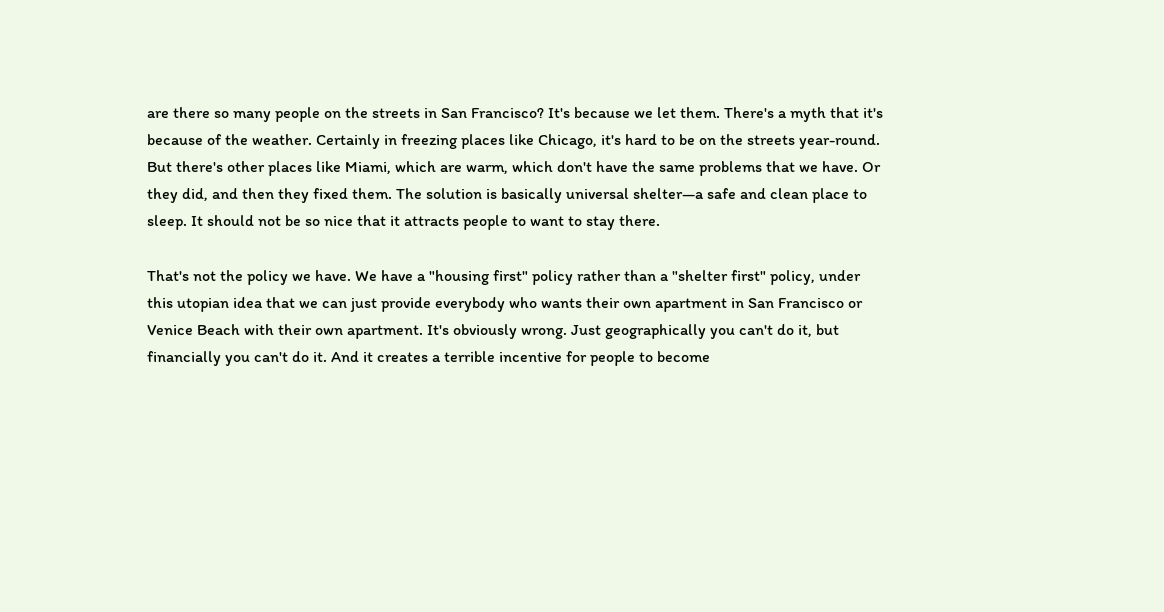are there so many people on the streets in San Francisco? It's because we let them. There's a myth that it's because of the weather. Certainly in freezing places like Chicago, it's hard to be on the streets year-round. But there's other places like Miami, which are warm, which don't have the same problems that we have. Or they did, and then they fixed them. The solution is basically universal shelter—a safe and clean place to sleep. It should not be so nice that it attracts people to want to stay there.

That's not the policy we have. We have a "housing first" policy rather than a "shelter first" policy, under this utopian idea that we can just provide everybody who wants their own apartment in San Francisco or Venice Beach with their own apartment. It's obviously wrong. Just geographically you can't do it, but financially you can't do it. And it creates a terrible incentive for people to become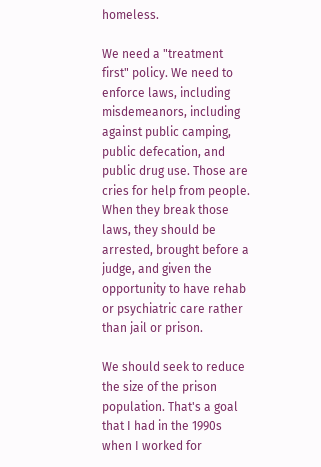homeless.

We need a "treatment first" policy. We need to enforce laws, including misdemeanors, including against public camping, public defecation, and public drug use. Those are cries for help from people. When they break those laws, they should be arrested, brought before a judge, and given the opportunity to have rehab or psychiatric care rather than jail or prison.

We should seek to reduce the size of the prison population. That's a goal that I had in the 1990s when I worked for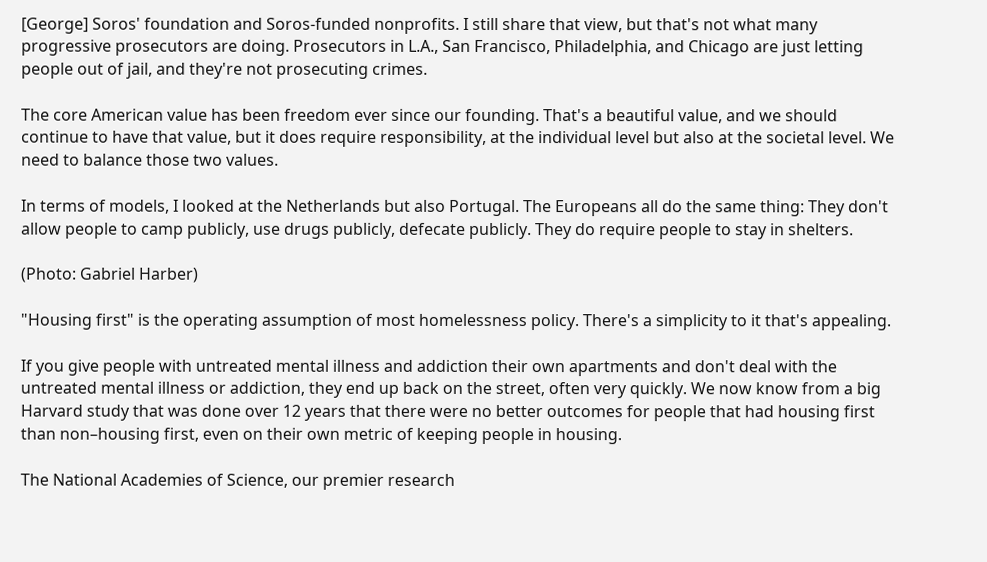[George] Soros' foundation and Soros-funded nonprofits. I still share that view, but that's not what many progressive prosecutors are doing. Prosecutors in L.A., San Francisco, Philadelphia, and Chicago are just letting people out of jail, and they're not prosecuting crimes.

The core American value has been freedom ever since our founding. That's a beautiful value, and we should continue to have that value, but it does require responsibility, at the individual level but also at the societal level. We need to balance those two values.

In terms of models, I looked at the Netherlands but also Portugal. The Europeans all do the same thing: They don't allow people to camp publicly, use drugs publicly, defecate publicly. They do require people to stay in shelters.

(Photo: Gabriel Harber)

"Housing first" is the operating assumption of most homelessness policy. There's a simplicity to it that's appealing.

If you give people with untreated mental illness and addiction their own apartments and don't deal with the untreated mental illness or addiction, they end up back on the street, often very quickly. We now know from a big Harvard study that was done over 12 years that there were no better outcomes for people that had housing first than non–housing first, even on their own metric of keeping people in housing.

The National Academies of Science, our premier research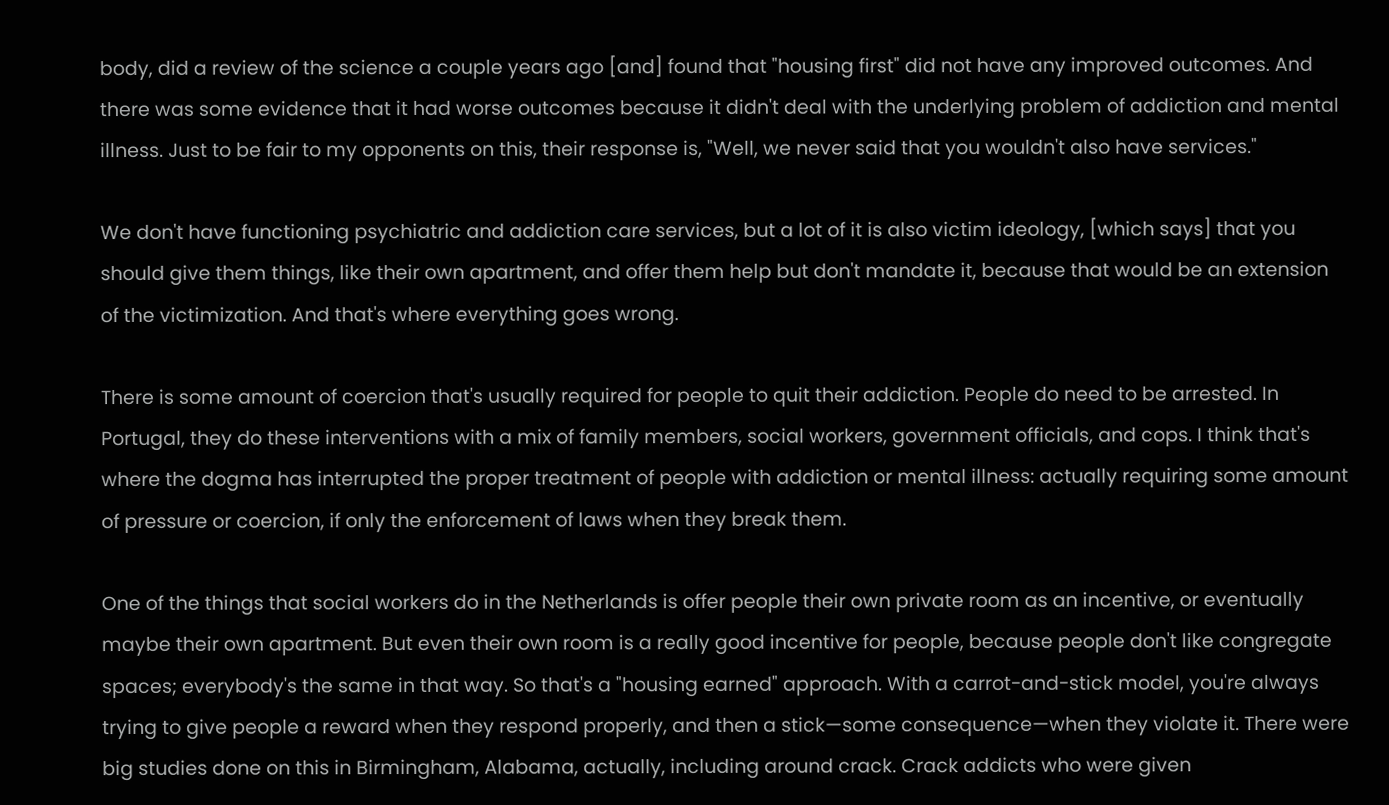body, did a review of the science a couple years ago [and] found that "housing first" did not have any improved outcomes. And there was some evidence that it had worse outcomes because it didn't deal with the underlying problem of addiction and mental illness. Just to be fair to my opponents on this, their response is, "Well, we never said that you wouldn't also have services."

We don't have functioning psychiatric and addiction care services, but a lot of it is also victim ideology, [which says] that you should give them things, like their own apartment, and offer them help but don't mandate it, because that would be an extension of the victimization. And that's where everything goes wrong.

There is some amount of coercion that's usually required for people to quit their addiction. People do need to be arrested. In Portugal, they do these interventions with a mix of family members, social workers, government officials, and cops. I think that's where the dogma has interrupted the proper treatment of people with addiction or mental illness: actually requiring some amount of pressure or coercion, if only the enforcement of laws when they break them.

One of the things that social workers do in the Netherlands is offer people their own private room as an incentive, or eventually maybe their own apartment. But even their own room is a really good incentive for people, because people don't like congregate spaces; everybody's the same in that way. So that's a "housing earned" approach. With a carrot-and-stick model, you're always trying to give people a reward when they respond properly, and then a stick—some consequence—when they violate it. There were big studies done on this in Birmingham, Alabama, actually, including around crack. Crack addicts who were given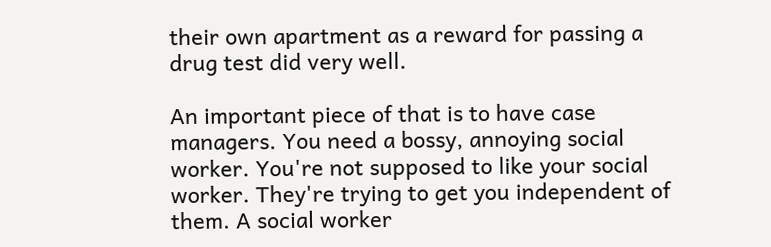their own apartment as a reward for passing a drug test did very well.

An important piece of that is to have case managers. You need a bossy, annoying social worker. You're not supposed to like your social worker. They're trying to get you independent of them. A social worker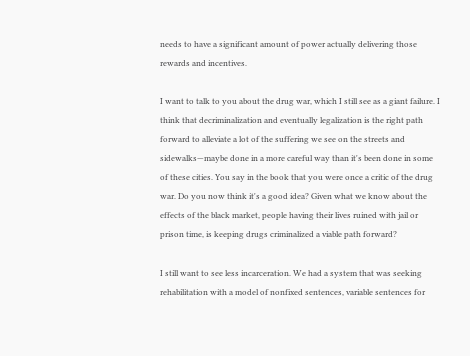needs to have a significant amount of power actually delivering those rewards and incentives.

I want to talk to you about the drug war, which I still see as a giant failure. I think that decriminalization and eventually legalization is the right path forward to alleviate a lot of the suffering we see on the streets and sidewalks—maybe done in a more careful way than it's been done in some of these cities. You say in the book that you were once a critic of the drug war. Do you now think it's a good idea? Given what we know about the effects of the black market, people having their lives ruined with jail or prison time, is keeping drugs criminalized a viable path forward?

I still want to see less incarceration. We had a system that was seeking rehabilitation with a model of nonfixed sentences, variable sentences for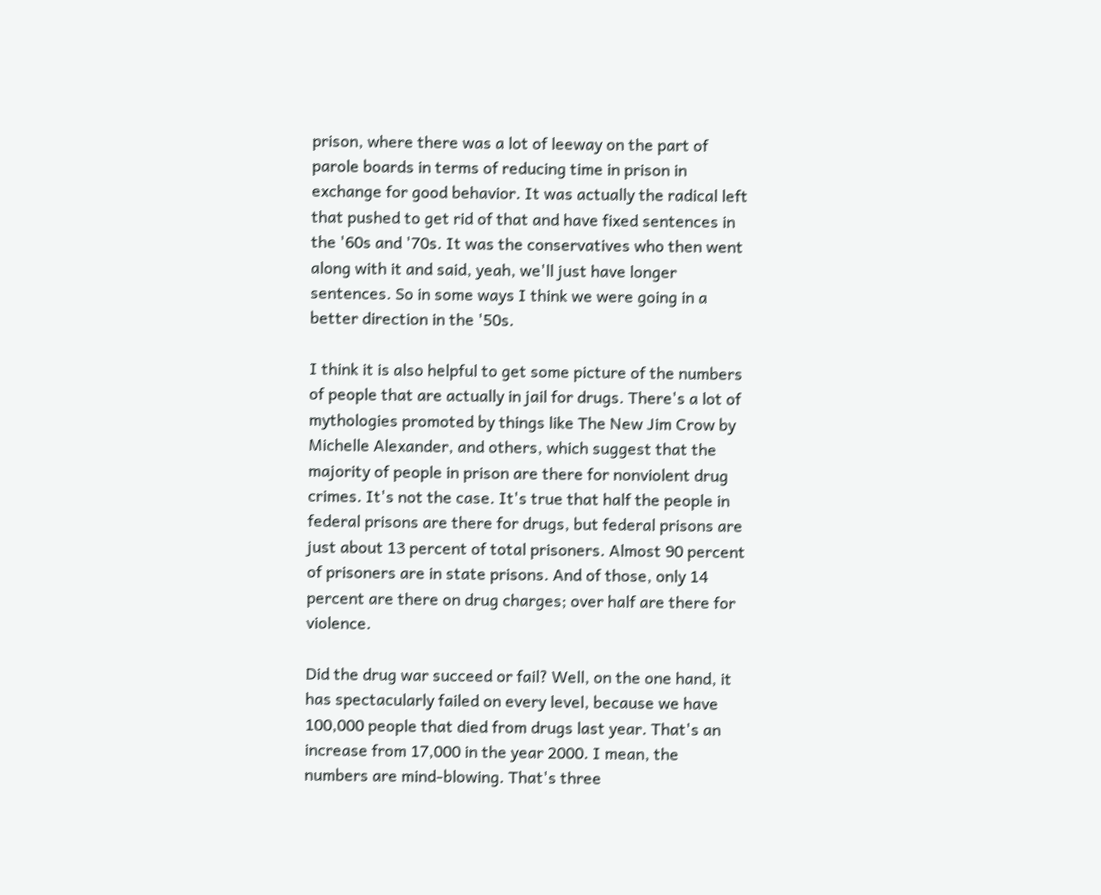prison, where there was a lot of leeway on the part of parole boards in terms of reducing time in prison in exchange for good behavior. It was actually the radical left that pushed to get rid of that and have fixed sentences in the '60s and '70s. It was the conservatives who then went along with it and said, yeah, we'll just have longer sentences. So in some ways I think we were going in a better direction in the '50s.

I think it is also helpful to get some picture of the numbers of people that are actually in jail for drugs. There's a lot of mythologies promoted by things like The New Jim Crow by Michelle Alexander, and others, which suggest that the majority of people in prison are there for nonviolent drug crimes. It's not the case. It's true that half the people in federal prisons are there for drugs, but federal prisons are just about 13 percent of total prisoners. Almost 90 percent of prisoners are in state prisons. And of those, only 14 percent are there on drug charges; over half are there for violence.

Did the drug war succeed or fail? Well, on the one hand, it has spectacularly failed on every level, because we have 100,000 people that died from drugs last year. That's an increase from 17,000 in the year 2000. I mean, the numbers are mind-blowing. That's three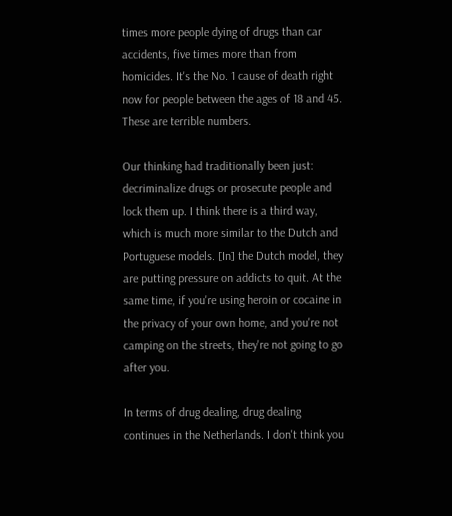times more people dying of drugs than car accidents, five times more than from homicides. It's the No. 1 cause of death right now for people between the ages of 18 and 45. These are terrible numbers.

Our thinking had traditionally been just: decriminalize drugs or prosecute people and lock them up. I think there is a third way, which is much more similar to the Dutch and Portuguese models. [In] the Dutch model, they are putting pressure on addicts to quit. At the same time, if you're using heroin or cocaine in the privacy of your own home, and you're not camping on the streets, they're not going to go after you.

In terms of drug dealing, drug dealing continues in the Netherlands. I don't think you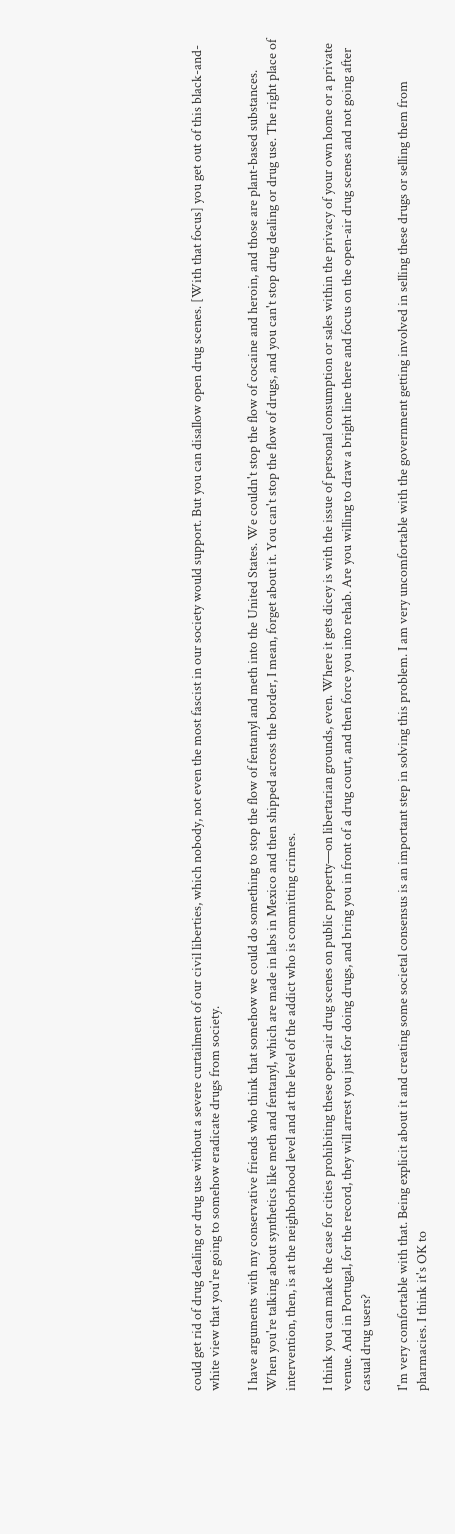could get rid of drug dealing or drug use without a severe curtailment of our civil liberties, which nobody, not even the most fascist in our society would support. But you can disallow open drug scenes. [With that focus] you get out of this black-and-white view that you're going to somehow eradicate drugs from society.

I have arguments with my conservative friends who think that somehow we could do something to stop the flow of fentanyl and meth into the United States. We couldn't stop the flow of cocaine and heroin, and those are plant-based substances. When you're talking about synthetics like meth and fentanyl, which are made in labs in Mexico and then shipped across the border, I mean, forget about it. You can't stop the flow of drugs, and you can't stop drug dealing or drug use. The right place of intervention, then, is at the neighborhood level and at the level of the addict who is committing crimes.

I think you can make the case for cities prohibiting these open-air drug scenes on public property—on libertarian grounds, even. Where it gets dicey is with the issue of personal consumption or sales within the privacy of your own home or a private venue. And in Portugal, for the record, they will arrest you just for doing drugs, and bring you in front of a drug court, and then force you into rehab. Are you willing to draw a bright line there and focus on the open-air drug scenes and not going after casual drug users?

I'm very comfortable with that. Being explicit about it and creating some societal consensus is an important step in solving this problem. I am very uncomfortable with the government getting involved in selling these drugs or selling them from pharmacies. I think it's OK to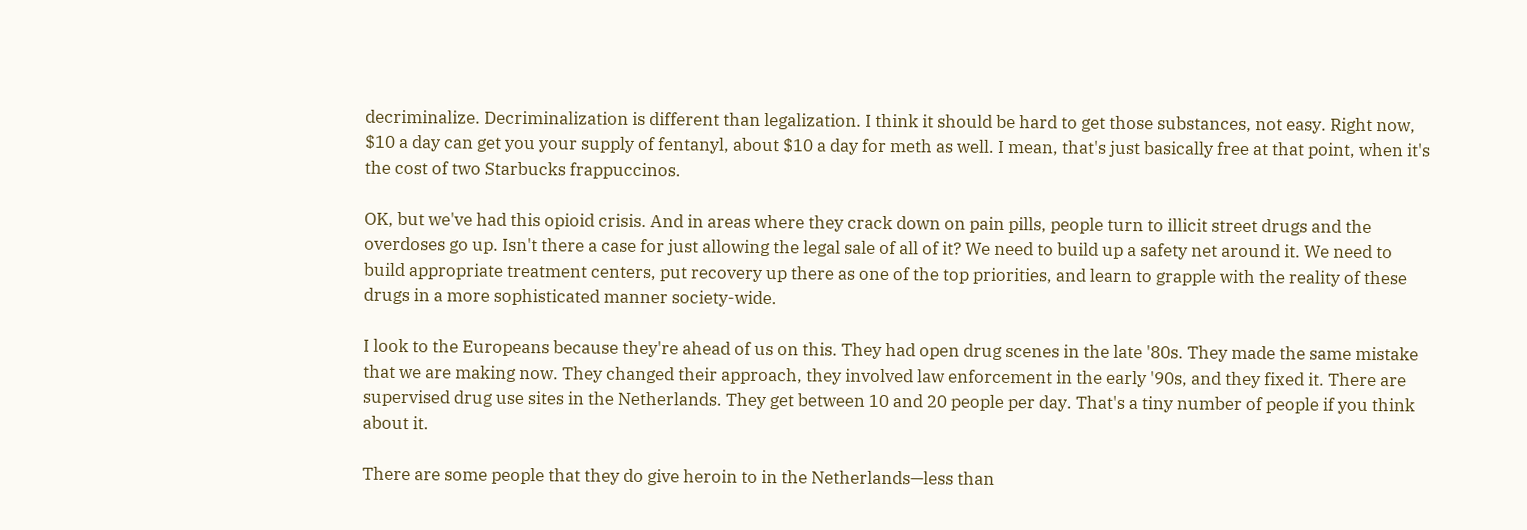decriminalize. Decriminalization is different than legalization. I think it should be hard to get those substances, not easy. Right now, $10 a day can get you your supply of fentanyl, about $10 a day for meth as well. I mean, that's just basically free at that point, when it's the cost of two Starbucks frappuccinos.

OK, but we've had this opioid crisis. And in areas where they crack down on pain pills, people turn to illicit street drugs and the overdoses go up. Isn't there a case for just allowing the legal sale of all of it? We need to build up a safety net around it. We need to build appropriate treatment centers, put recovery up there as one of the top priorities, and learn to grapple with the reality of these drugs in a more sophisticated manner society-wide.

I look to the Europeans because they're ahead of us on this. They had open drug scenes in the late '80s. They made the same mistake that we are making now. They changed their approach, they involved law enforcement in the early '90s, and they fixed it. There are supervised drug use sites in the Netherlands. They get between 10 and 20 people per day. That's a tiny number of people if you think about it.

There are some people that they do give heroin to in the Netherlands—less than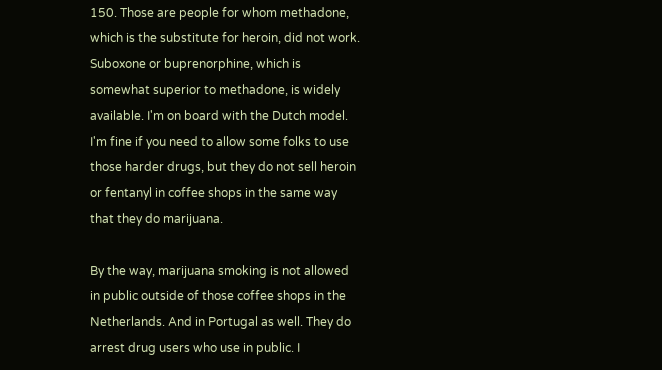150. Those are people for whom methadone, which is the substitute for heroin, did not work. Suboxone or buprenorphine, which is somewhat superior to methadone, is widely available. I'm on board with the Dutch model. I'm fine if you need to allow some folks to use those harder drugs, but they do not sell heroin or fentanyl in coffee shops in the same way that they do marijuana.

By the way, marijuana smoking is not allowed in public outside of those coffee shops in the Netherlands. And in Portugal as well. They do arrest drug users who use in public. I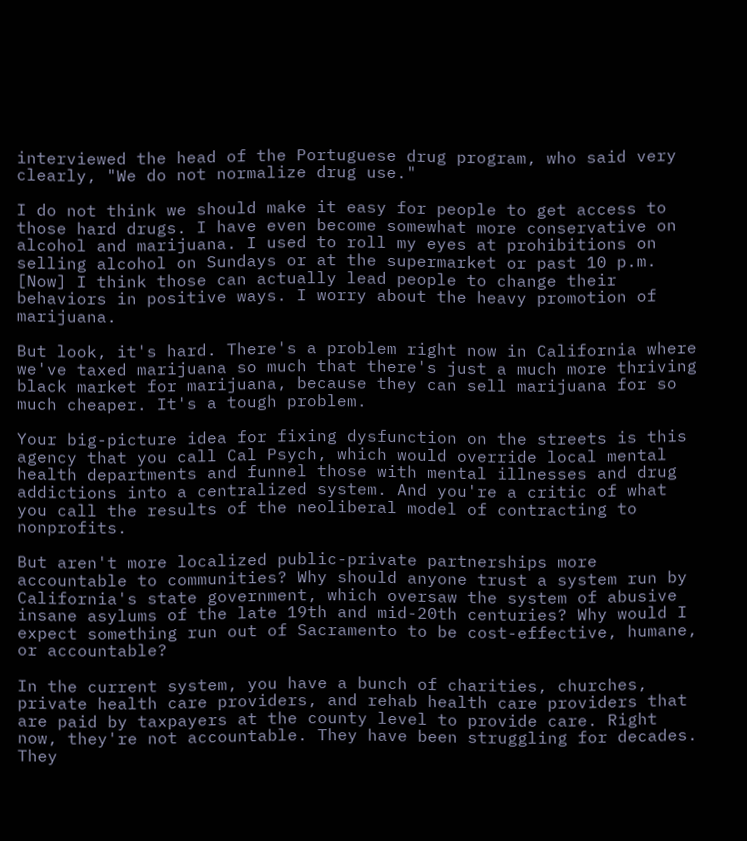interviewed the head of the Portuguese drug program, who said very clearly, "We do not normalize drug use."

I do not think we should make it easy for people to get access to those hard drugs. I have even become somewhat more conservative on alcohol and marijuana. I used to roll my eyes at prohibitions on selling alcohol on Sundays or at the supermarket or past 10 p.m. [Now] I think those can actually lead people to change their behaviors in positive ways. I worry about the heavy promotion of marijuana.

But look, it's hard. There's a problem right now in California where we've taxed marijuana so much that there's just a much more thriving black market for marijuana, because they can sell marijuana for so much cheaper. It's a tough problem.

Your big-picture idea for fixing dysfunction on the streets is this agency that you call Cal Psych, which would override local mental health departments and funnel those with mental illnesses and drug addictions into a centralized system. And you're a critic of what you call the results of the neoliberal model of contracting to nonprofits.

But aren't more localized public-private partnerships more accountable to communities? Why should anyone trust a system run by California's state government, which oversaw the system of abusive insane asylums of the late 19th and mid-20th centuries? Why would I expect something run out of Sacramento to be cost-effective, humane, or accountable?

In the current system, you have a bunch of charities, churches, private health care providers, and rehab health care providers that are paid by taxpayers at the county level to provide care. Right now, they're not accountable. They have been struggling for decades. They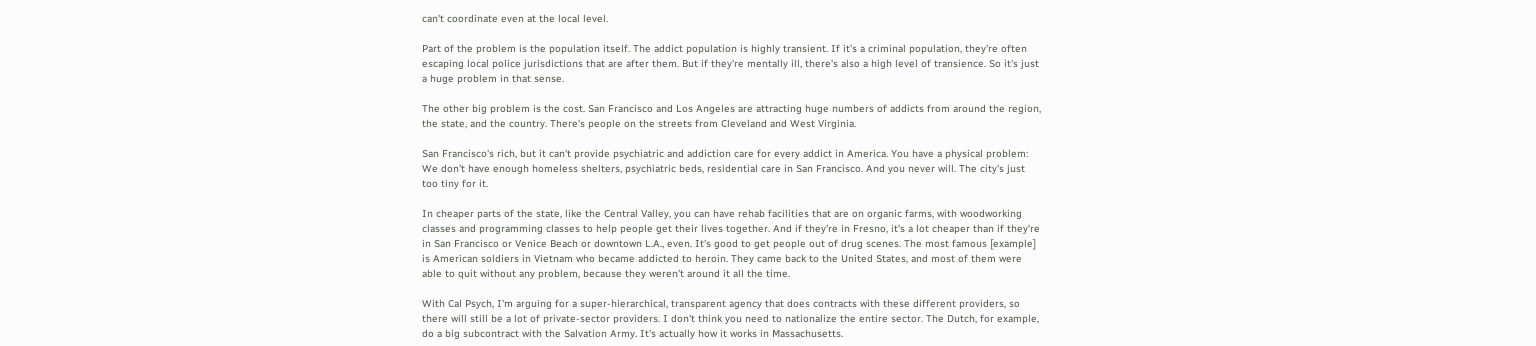can't coordinate even at the local level.

Part of the problem is the population itself. The addict population is highly transient. If it's a criminal population, they're often escaping local police jurisdictions that are after them. But if they're mentally ill, there's also a high level of transience. So it's just a huge problem in that sense.

The other big problem is the cost. San Francisco and Los Angeles are attracting huge numbers of addicts from around the region, the state, and the country. There's people on the streets from Cleveland and West Virginia.

San Francisco's rich, but it can't provide psychiatric and addiction care for every addict in America. You have a physical problem: We don't have enough homeless shelters, psychiatric beds, residential care in San Francisco. And you never will. The city's just too tiny for it.

In cheaper parts of the state, like the Central Valley, you can have rehab facilities that are on organic farms, with woodworking classes and programming classes to help people get their lives together. And if they're in Fresno, it's a lot cheaper than if they're in San Francisco or Venice Beach or downtown L.A., even. It's good to get people out of drug scenes. The most famous [example] is American soldiers in Vietnam who became addicted to heroin. They came back to the United States, and most of them were able to quit without any problem, because they weren't around it all the time.

With Cal Psych, I'm arguing for a super-hierarchical, transparent agency that does contracts with these different providers, so there will still be a lot of private-sector providers. I don't think you need to nationalize the entire sector. The Dutch, for example, do a big subcontract with the Salvation Army. It's actually how it works in Massachusetts.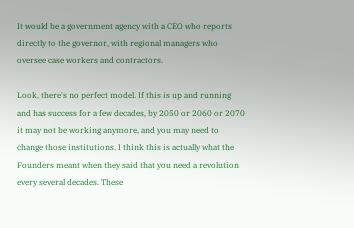It would be a government agency with a CEO who reports directly to the governor, with regional managers who oversee case workers and contractors.

Look, there's no perfect model. If this is up and running and has success for a few decades, by 2050 or 2060 or 2070 it may not be working anymore, and you may need to change those institutions. I think this is actually what the Founders meant when they said that you need a revolution every several decades. These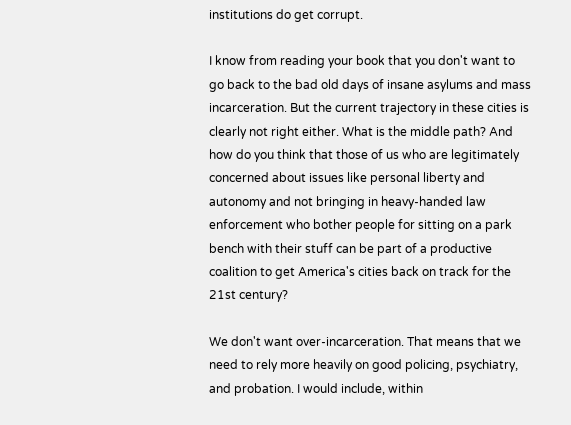institutions do get corrupt.

I know from reading your book that you don't want to go back to the bad old days of insane asylums and mass incarceration. But the current trajectory in these cities is clearly not right either. What is the middle path? And how do you think that those of us who are legitimately concerned about issues like personal liberty and autonomy and not bringing in heavy-handed law enforcement who bother people for sitting on a park bench with their stuff can be part of a productive coalition to get America's cities back on track for the 21st century?

We don't want over-incarceration. That means that we need to rely more heavily on good policing, psychiatry, and probation. I would include, within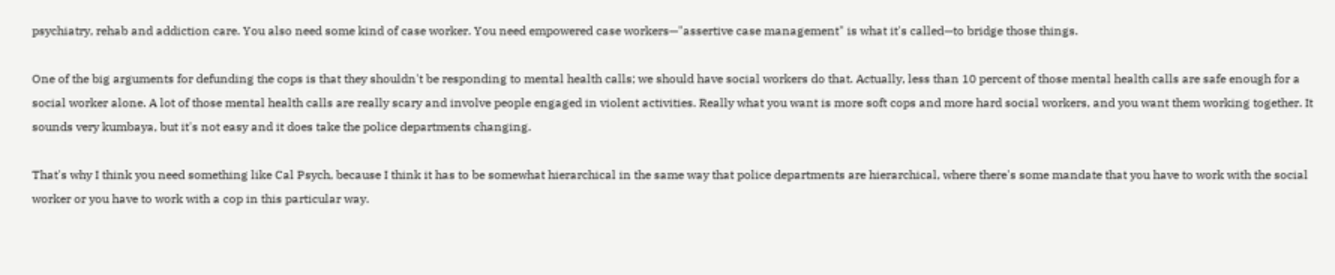psychiatry, rehab and addiction care. You also need some kind of case worker. You need empowered case workers—"assertive case management" is what it's called—to bridge those things.

One of the big arguments for defunding the cops is that they shouldn't be responding to mental health calls; we should have social workers do that. Actually, less than 10 percent of those mental health calls are safe enough for a social worker alone. A lot of those mental health calls are really scary and involve people engaged in violent activities. Really what you want is more soft cops and more hard social workers, and you want them working together. It sounds very kumbaya, but it's not easy and it does take the police departments changing.

That's why I think you need something like Cal Psych, because I think it has to be somewhat hierarchical in the same way that police departments are hierarchical, where there's some mandate that you have to work with the social worker or you have to work with a cop in this particular way.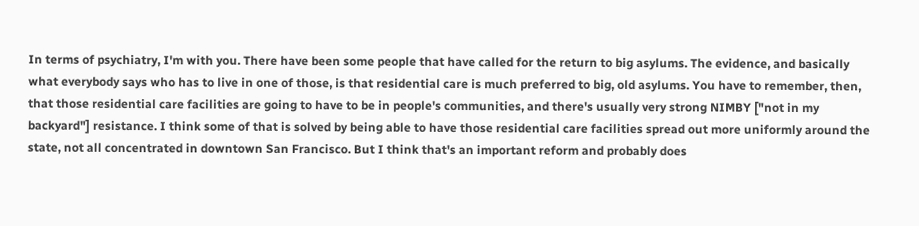In terms of psychiatry, I'm with you. There have been some people that have called for the return to big asylums. The evidence, and basically what everybody says who has to live in one of those, is that residential care is much preferred to big, old asylums. You have to remember, then, that those residential care facilities are going to have to be in people's communities, and there's usually very strong NIMBY ["not in my backyard"] resistance. I think some of that is solved by being able to have those residential care facilities spread out more uniformly around the state, not all concentrated in downtown San Francisco. But I think that's an important reform and probably does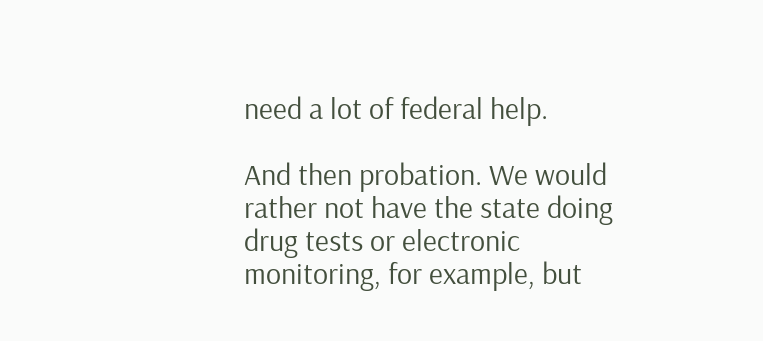need a lot of federal help.

And then probation. We would rather not have the state doing drug tests or electronic monitoring, for example, but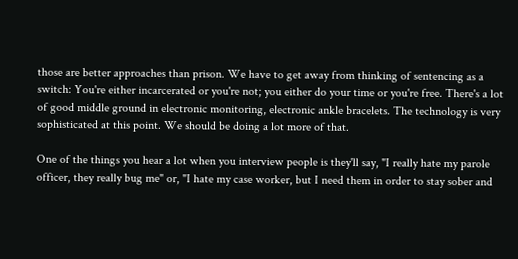those are better approaches than prison. We have to get away from thinking of sentencing as a switch: You're either incarcerated or you're not; you either do your time or you're free. There's a lot of good middle ground in electronic monitoring, electronic ankle bracelets. The technology is very sophisticated at this point. We should be doing a lot more of that.

One of the things you hear a lot when you interview people is they'll say, "I really hate my parole officer, they really bug me" or, "I hate my case worker, but I need them in order to stay sober and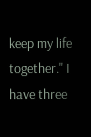keep my life together." I have three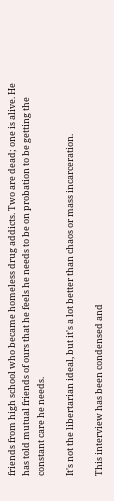friends from high school who became homeless drug addicts. Two are dead; one is alive. He has told mutual friends of ours that he feels he needs to be on probation to be getting the constant care he needs.

It's not the libertarian ideal, but it's a lot better than chaos or mass incarceration.

This interview has been condensed and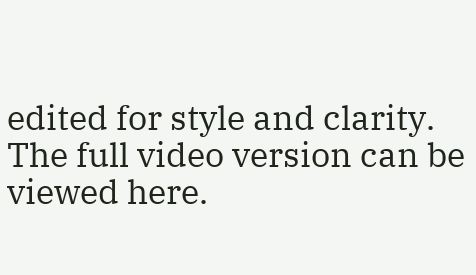edited for style and clarity. The full video version can be viewed here.